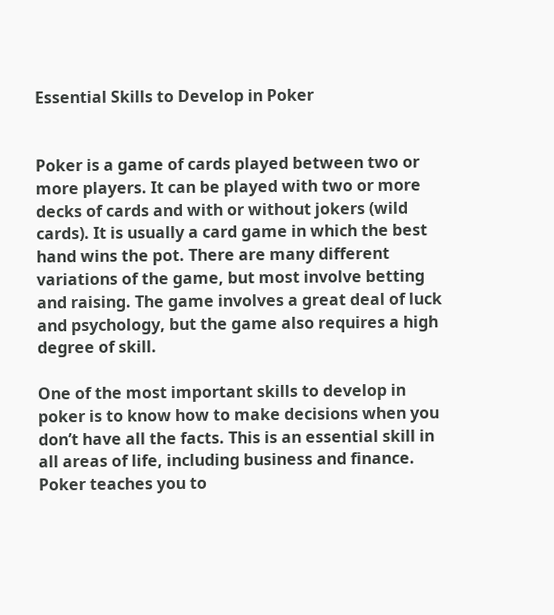Essential Skills to Develop in Poker


Poker is a game of cards played between two or more players. It can be played with two or more decks of cards and with or without jokers (wild cards). It is usually a card game in which the best hand wins the pot. There are many different variations of the game, but most involve betting and raising. The game involves a great deal of luck and psychology, but the game also requires a high degree of skill.

One of the most important skills to develop in poker is to know how to make decisions when you don’t have all the facts. This is an essential skill in all areas of life, including business and finance. Poker teaches you to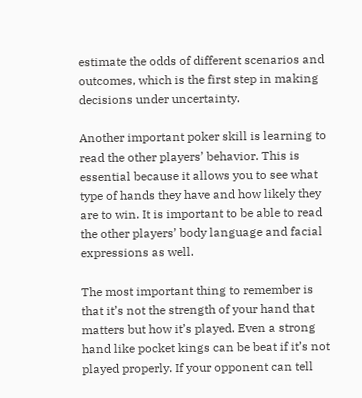estimate the odds of different scenarios and outcomes, which is the first step in making decisions under uncertainty.

Another important poker skill is learning to read the other players’ behavior. This is essential because it allows you to see what type of hands they have and how likely they are to win. It is important to be able to read the other players’ body language and facial expressions as well.

The most important thing to remember is that it’s not the strength of your hand that matters but how it’s played. Even a strong hand like pocket kings can be beat if it’s not played properly. If your opponent can tell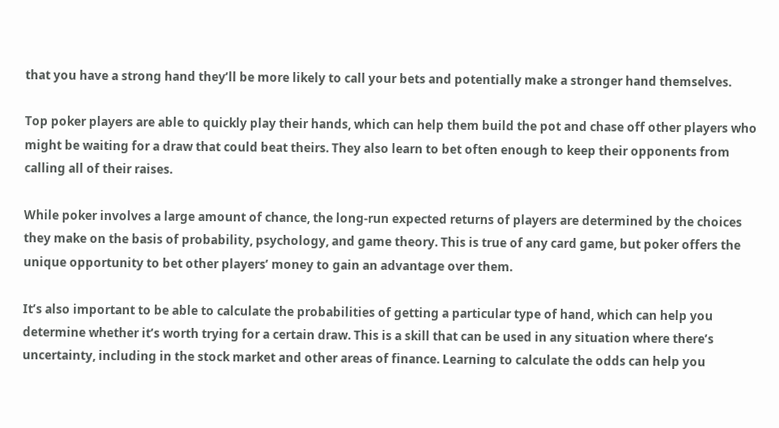that you have a strong hand they’ll be more likely to call your bets and potentially make a stronger hand themselves.

Top poker players are able to quickly play their hands, which can help them build the pot and chase off other players who might be waiting for a draw that could beat theirs. They also learn to bet often enough to keep their opponents from calling all of their raises.

While poker involves a large amount of chance, the long-run expected returns of players are determined by the choices they make on the basis of probability, psychology, and game theory. This is true of any card game, but poker offers the unique opportunity to bet other players’ money to gain an advantage over them.

It’s also important to be able to calculate the probabilities of getting a particular type of hand, which can help you determine whether it’s worth trying for a certain draw. This is a skill that can be used in any situation where there’s uncertainty, including in the stock market and other areas of finance. Learning to calculate the odds can help you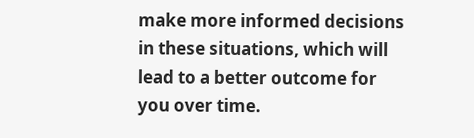make more informed decisions in these situations, which will lead to a better outcome for you over time.